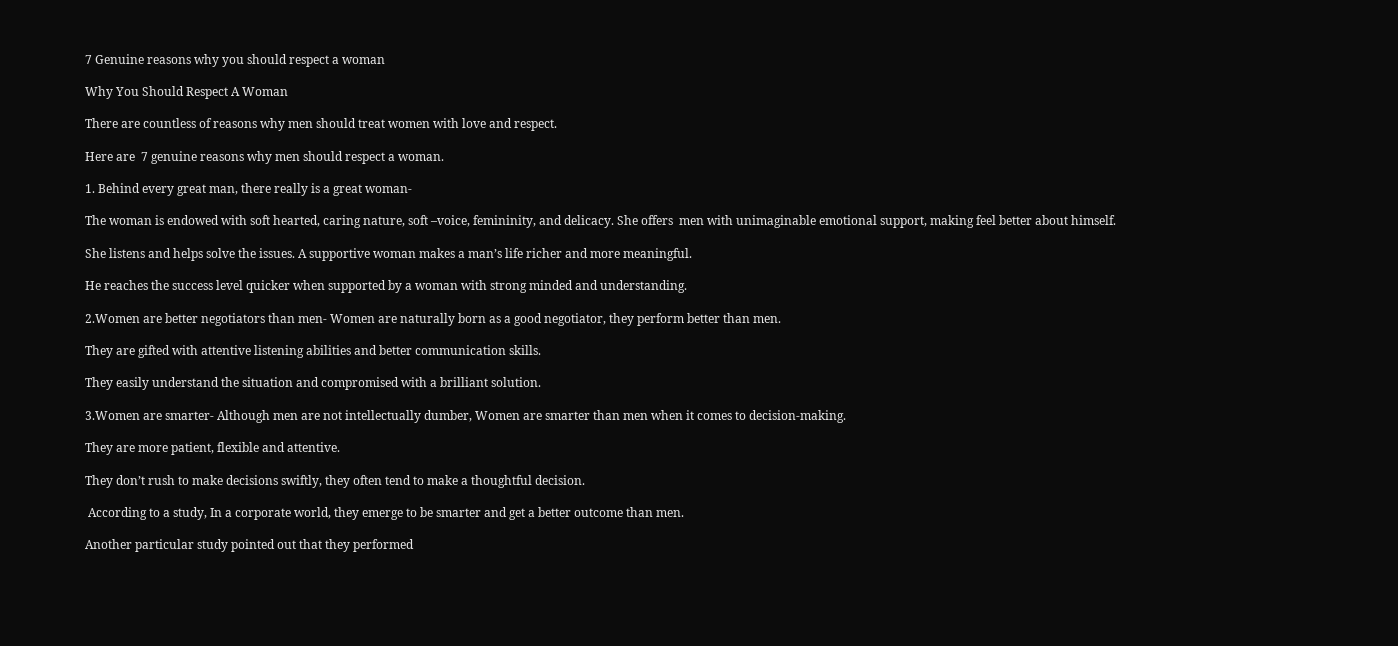7 Genuine reasons why you should respect a woman

Why You Should Respect A Woman

There are countless of reasons why men should treat women with love and respect.

Here are  7 genuine reasons why men should respect a woman.

1. Behind every great man, there really is a great woman-

The woman is endowed with soft hearted, caring nature, soft –voice, femininity, and delicacy. She offers  men with unimaginable emotional support, making feel better about himself.

She listens and helps solve the issues. A supportive woman makes a man’s life richer and more meaningful.

He reaches the success level quicker when supported by a woman with strong minded and understanding.

2.Women are better negotiators than men- Women are naturally born as a good negotiator, they perform better than men.

They are gifted with attentive listening abilities and better communication skills.

They easily understand the situation and compromised with a brilliant solution.

3.Women are smarter- Although men are not intellectually dumber, Women are smarter than men when it comes to decision-making.

They are more patient, flexible and attentive.

They don’t rush to make decisions swiftly, they often tend to make a thoughtful decision.

 According to a study, In a corporate world, they emerge to be smarter and get a better outcome than men.

Another particular study pointed out that they performed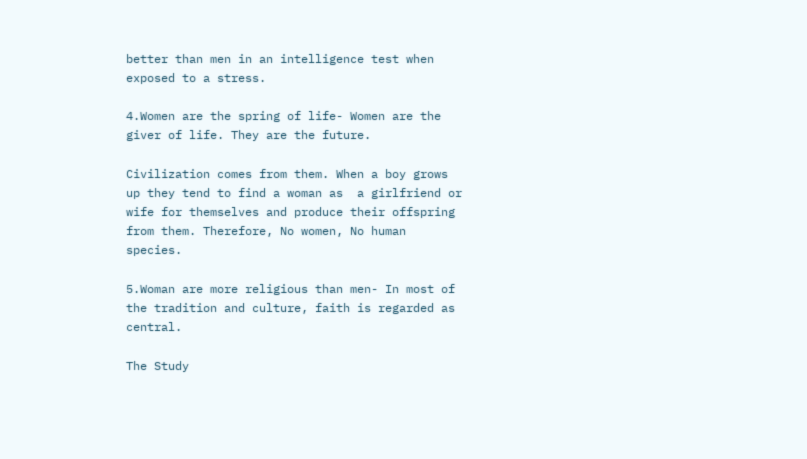better than men in an intelligence test when exposed to a stress.

4.Women are the spring of life- Women are the giver of life. They are the future.

Civilization comes from them. When a boy grows up they tend to find a woman as  a girlfriend or wife for themselves and produce their offspring from them. Therefore, No women, No human species.

5.Woman are more religious than men- In most of the tradition and culture, faith is regarded as central.

The Study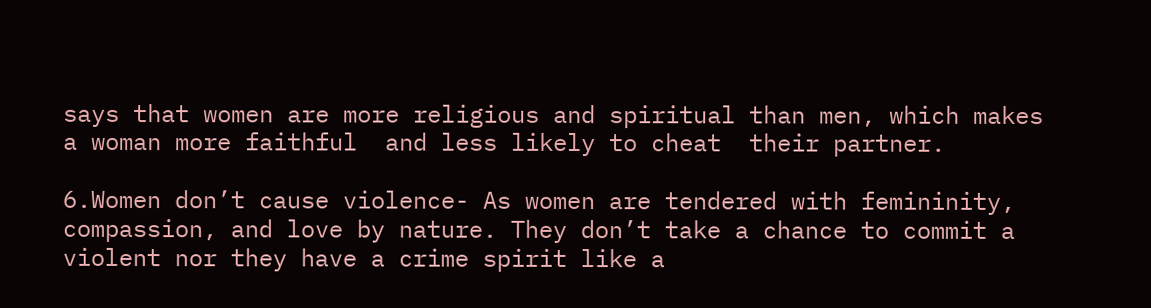says that women are more religious and spiritual than men, which makes a woman more faithful  and less likely to cheat  their partner.

6.Women don’t cause violence- As women are tendered with femininity, compassion, and love by nature. They don’t take a chance to commit a violent nor they have a crime spirit like a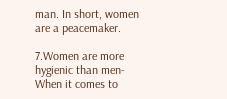man. In short, women are a peacemaker.

7.Women are more hygienic than men- When it comes to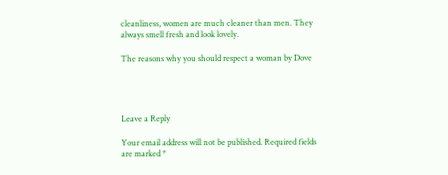cleanliness, women are much cleaner than men. They always smell fresh and look lovely.

The reasons why you should respect a woman by Dove




Leave a Reply

Your email address will not be published. Required fields are marked *